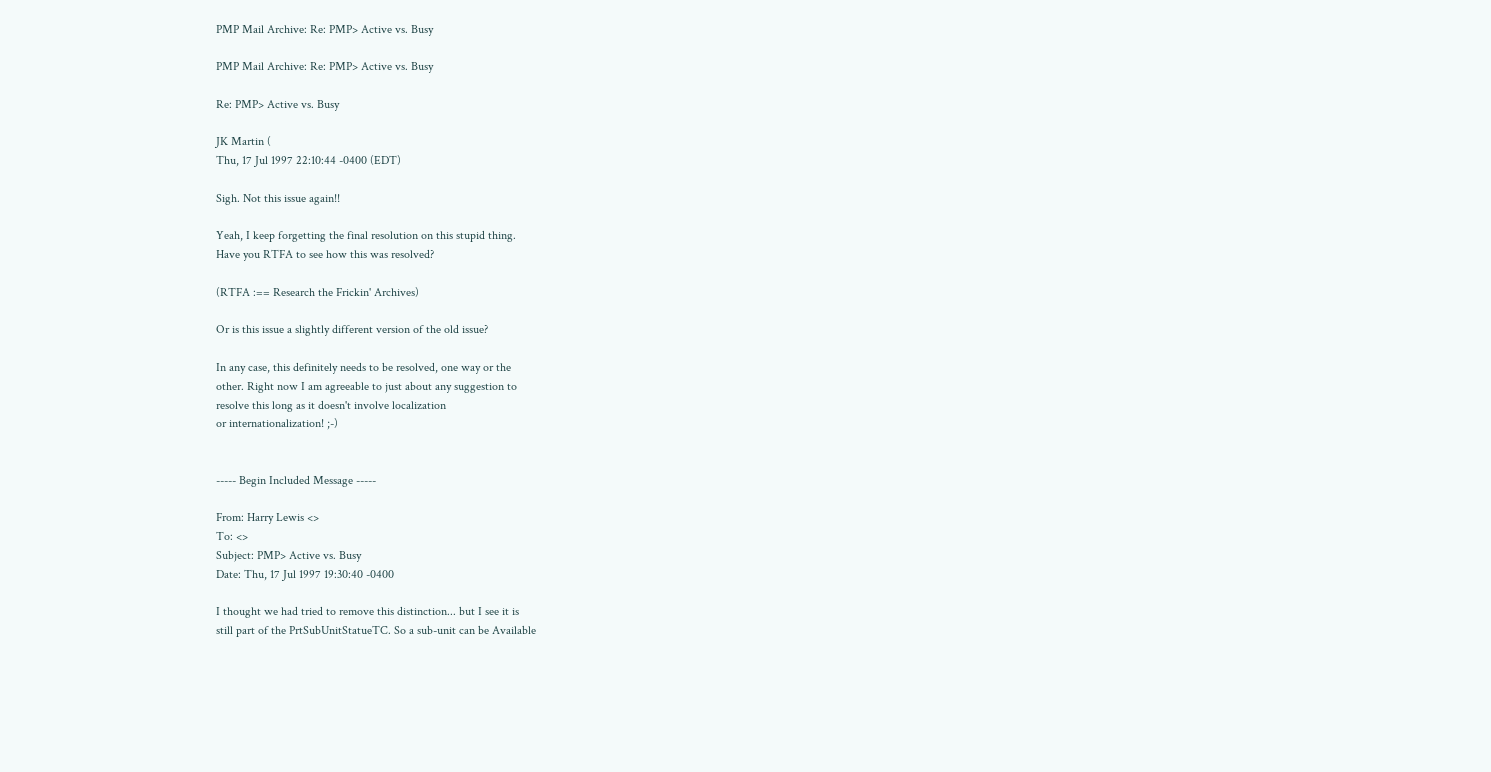PMP Mail Archive: Re: PMP> Active vs. Busy

PMP Mail Archive: Re: PMP> Active vs. Busy

Re: PMP> Active vs. Busy

JK Martin (
Thu, 17 Jul 1997 22:10:44 -0400 (EDT)

Sigh. Not this issue again!!

Yeah, I keep forgetting the final resolution on this stupid thing.
Have you RTFA to see how this was resolved?

(RTFA :== Research the Frickin' Archives)

Or is this issue a slightly different version of the old issue?

In any case, this definitely needs to be resolved, one way or the
other. Right now I am agreeable to just about any suggestion to
resolve this long as it doesn't involve localization
or internationalization! ;-)


----- Begin Included Message -----

From: Harry Lewis <>
To: <>
Subject: PMP> Active vs. Busy
Date: Thu, 17 Jul 1997 19:30:40 -0400

I thought we had tried to remove this distinction... but I see it is
still part of the PrtSubUnitStatueTC. So a sub-unit can be Available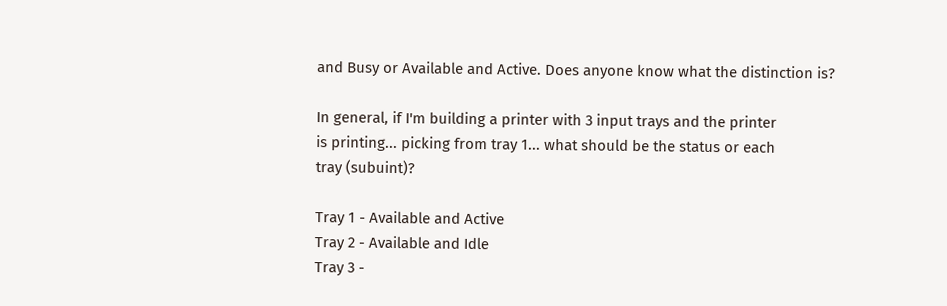and Busy or Available and Active. Does anyone know what the distinction is?

In general, if I'm building a printer with 3 input trays and the printer
is printing... picking from tray 1... what should be the status or each
tray (subuint)?

Tray 1 - Available and Active
Tray 2 - Available and Idle
Tray 3 -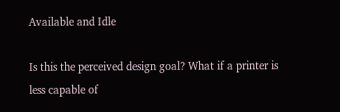Available and Idle

Is this the perceived design goal? What if a printer is less capable of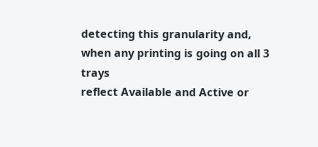detecting this granularity and, when any printing is going on all 3 trays
reflect Available and Active or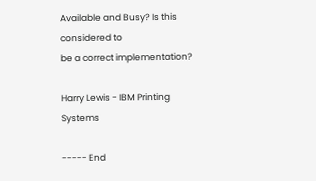Available and Busy? Is this considered to
be a correct implementation?

Harry Lewis - IBM Printing Systems

----- End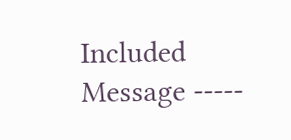Included Message -----